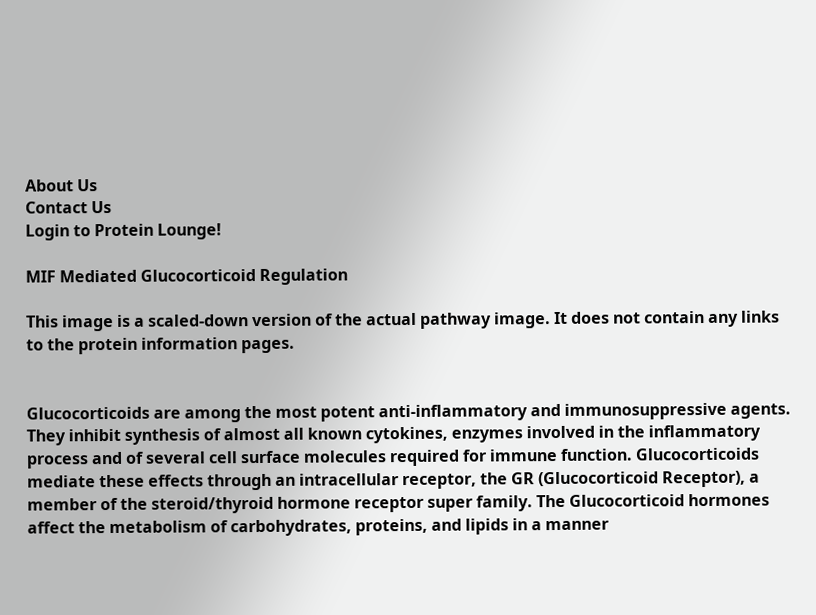About Us
Contact Us
Login to Protein Lounge!

MIF Mediated Glucocorticoid Regulation

This image is a scaled-down version of the actual pathway image. It does not contain any links to the protein information pages.


Glucocorticoids are among the most potent anti-inflammatory and immunosuppressive agents. They inhibit synthesis of almost all known cytokines, enzymes involved in the inflammatory process and of several cell surface molecules required for immune function. Glucocorticoids mediate these effects through an intracellular receptor, the GR (Glucocorticoid Receptor), a member of the steroid/thyroid hormone receptor super family. The Glucocorticoid hormones affect the metabolism of carbohydrates, proteins, and lipids in a manner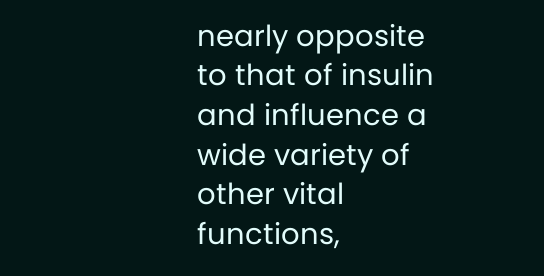nearly opposite to that of insulin and influence a wide variety of other vital functions,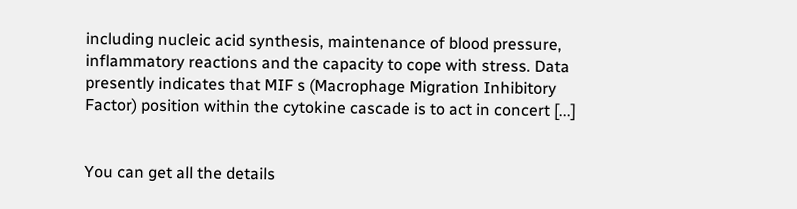including nucleic acid synthesis, maintenance of blood pressure, inflammatory reactions and the capacity to cope with stress. Data presently indicates that MIF s (Macrophage Migration Inhibitory Factor) position within the cytokine cascade is to act in concert [...]


You can get all the details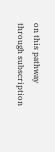on this pathway through subscription